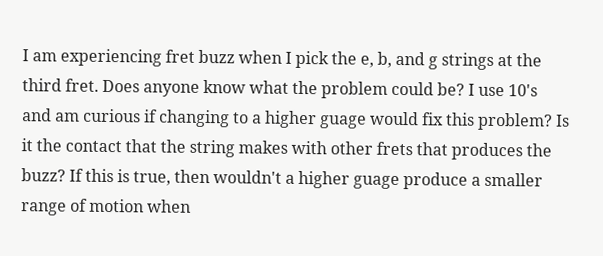I am experiencing fret buzz when I pick the e, b, and g strings at the third fret. Does anyone know what the problem could be? I use 10's and am curious if changing to a higher guage would fix this problem? Is it the contact that the string makes with other frets that produces the buzz? If this is true, then wouldn't a higher guage produce a smaller range of motion when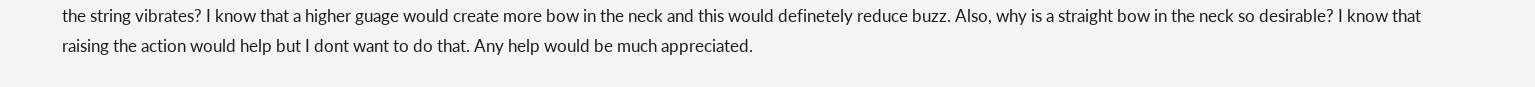the string vibrates? I know that a higher guage would create more bow in the neck and this would definetely reduce buzz. Also, why is a straight bow in the neck so desirable? I know that raising the action would help but I dont want to do that. Any help would be much appreciated.